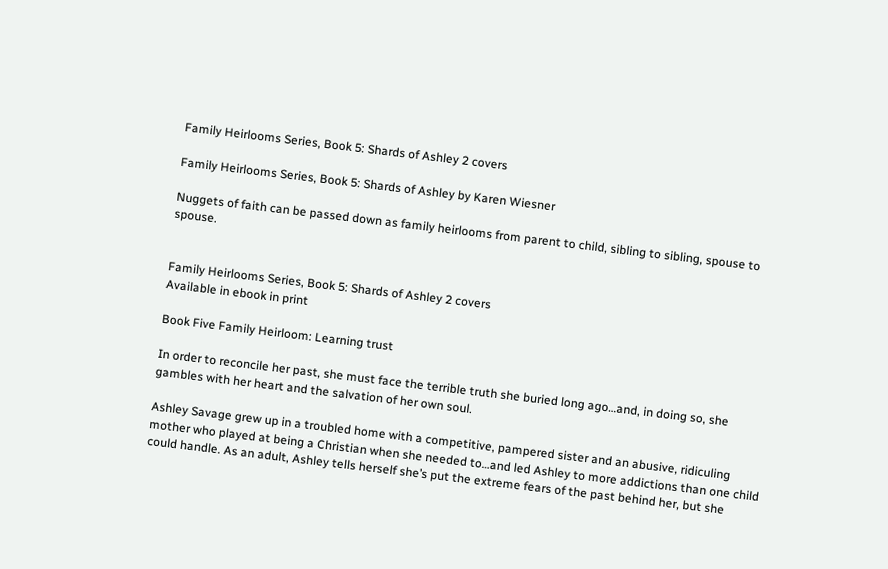Family Heirlooms Series, Book 5: Shards of Ashley 2 covers

Family Heirlooms Series, Book 5: Shards of Ashley by Karen Wiesner

Nuggets of faith can be passed down as family heirlooms from parent to child, sibling to sibling, spouse to spouse.


Family Heirlooms Series, Book 5: Shards of Ashley 2 covers
Available in ebook in print

Book Five Family Heirloom: Learning trust

In order to reconcile her past, she must face the terrible truth she buried long ago…and, in doing so, she gambles with her heart and the salvation of her own soul.

Ashley Savage grew up in a troubled home with a competitive, pampered sister and an abusive, ridiculing mother who played at being a Christian when she needed to…and led Ashley to more addictions than one child could handle. As an adult, Ashley tells herself she’s put the extreme fears of the past behind her, but she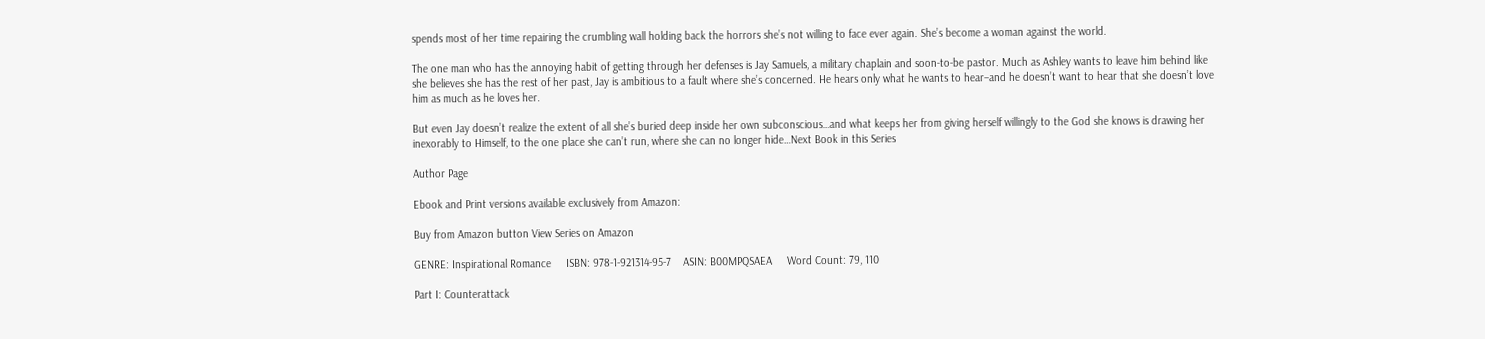spends most of her time repairing the crumbling wall holding back the horrors she’s not willing to face ever again. She’s become a woman against the world.

The one man who has the annoying habit of getting through her defenses is Jay Samuels, a military chaplain and soon-to-be pastor. Much as Ashley wants to leave him behind like she believes she has the rest of her past, Jay is ambitious to a fault where she’s concerned. He hears only what he wants to hear–and he doesn’t want to hear that she doesn’t love him as much as he loves her.

But even Jay doesn’t realize the extent of all she’s buried deep inside her own subconscious…and what keeps her from giving herself willingly to the God she knows is drawing her inexorably to Himself, to the one place she can’t run, where she can no longer hide…Next Book in this Series

Author Page

Ebook and Print versions available exclusively from Amazon:

Buy from Amazon button View Series on Amazon

GENRE: Inspirational Romance     ISBN: 978-1-921314-95-7    ASIN: B00MPQSAEA     Word Count: 79, 110

Part I: Counterattack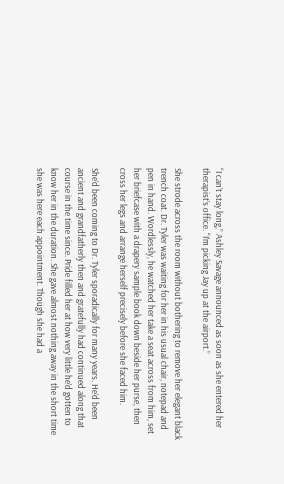“I can’t stay long,” Ashley Savage announced as soon as she entered her therapist’s office. “I’m picking Jay up at the airport.”

She strode across the room without bothering to remove her elegant black trench coat. Dr. Tyler was waiting for her in his usual chair, notepad and pen in hand. Wordlessly, he watched her take a seat across from him, set her briefcase with a drapery sample book down beside her purse, then cross her legs and arrange herself precisely before she faced him.

She’d been coming to Dr. Tyler sporadically for many years. He’d been ancient and grandfatherly then and gratefully had continued along that course in the time since. Pride filled her at how very little he’d gotten to know her in the duration. She gave almost nothing away in the short time she was here each appointment. Though she had a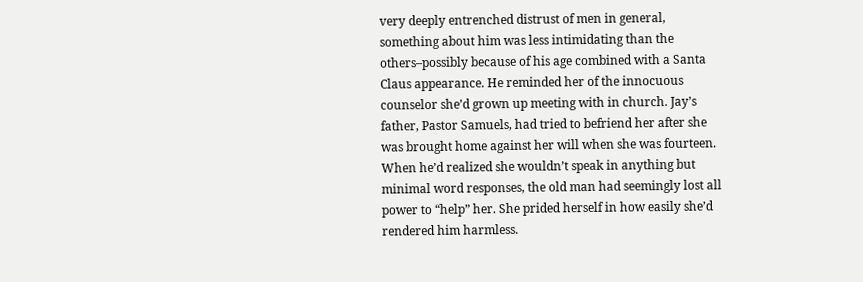very deeply entrenched distrust of men in general, something about him was less intimidating than the others–possibly because of his age combined with a Santa Claus appearance. He reminded her of the innocuous counselor she’d grown up meeting with in church. Jay’s father, Pastor Samuels, had tried to befriend her after she was brought home against her will when she was fourteen. When he’d realized she wouldn’t speak in anything but minimal word responses, the old man had seemingly lost all power to “help” her. She prided herself in how easily she’d rendered him harmless.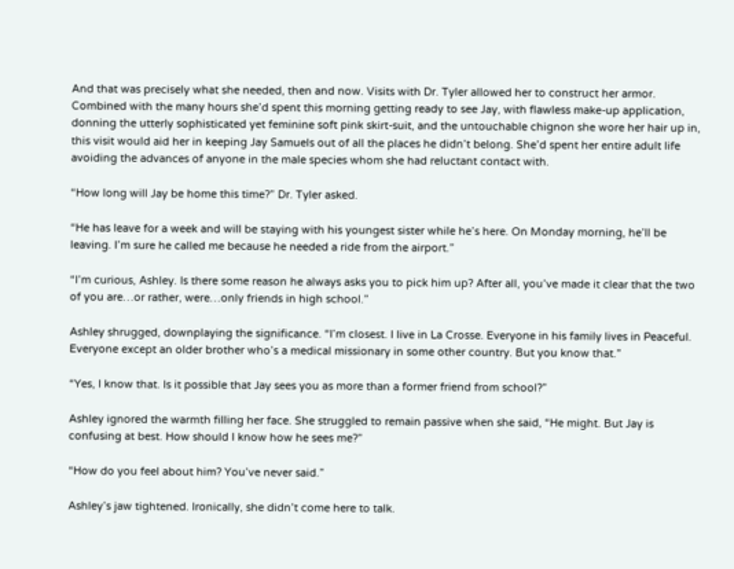And that was precisely what she needed, then and now. Visits with Dr. Tyler allowed her to construct her armor. Combined with the many hours she’d spent this morning getting ready to see Jay, with flawless make-up application, donning the utterly sophisticated yet feminine soft pink skirt-suit, and the untouchable chignon she wore her hair up in, this visit would aid her in keeping Jay Samuels out of all the places he didn’t belong. She’d spent her entire adult life avoiding the advances of anyone in the male species whom she had reluctant contact with.

“How long will Jay be home this time?” Dr. Tyler asked.

“He has leave for a week and will be staying with his youngest sister while he’s here. On Monday morning, he’ll be leaving. I’m sure he called me because he needed a ride from the airport.”

“I’m curious, Ashley. Is there some reason he always asks you to pick him up? After all, you’ve made it clear that the two of you are…or rather, were…only friends in high school.”

Ashley shrugged, downplaying the significance. “I’m closest. I live in La Crosse. Everyone in his family lives in Peaceful. Everyone except an older brother who’s a medical missionary in some other country. But you know that.”

“Yes, I know that. Is it possible that Jay sees you as more than a former friend from school?”

Ashley ignored the warmth filling her face. She struggled to remain passive when she said, “He might. But Jay is confusing at best. How should I know how he sees me?”

“How do you feel about him? You’ve never said.”

Ashley’s jaw tightened. Ironically, she didn’t come here to talk.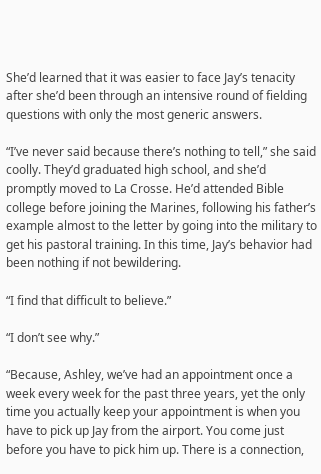She’d learned that it was easier to face Jay’s tenacity after she’d been through an intensive round of fielding questions with only the most generic answers.

“I’ve never said because there’s nothing to tell,” she said coolly. They’d graduated high school, and she’d promptly moved to La Crosse. He’d attended Bible college before joining the Marines, following his father’s example almost to the letter by going into the military to get his pastoral training. In this time, Jay’s behavior had been nothing if not bewildering.

“I find that difficult to believe.”

“I don’t see why.”

“Because, Ashley, we’ve had an appointment once a week every week for the past three years, yet the only time you actually keep your appointment is when you have to pick up Jay from the airport. You come just before you have to pick him up. There is a connection,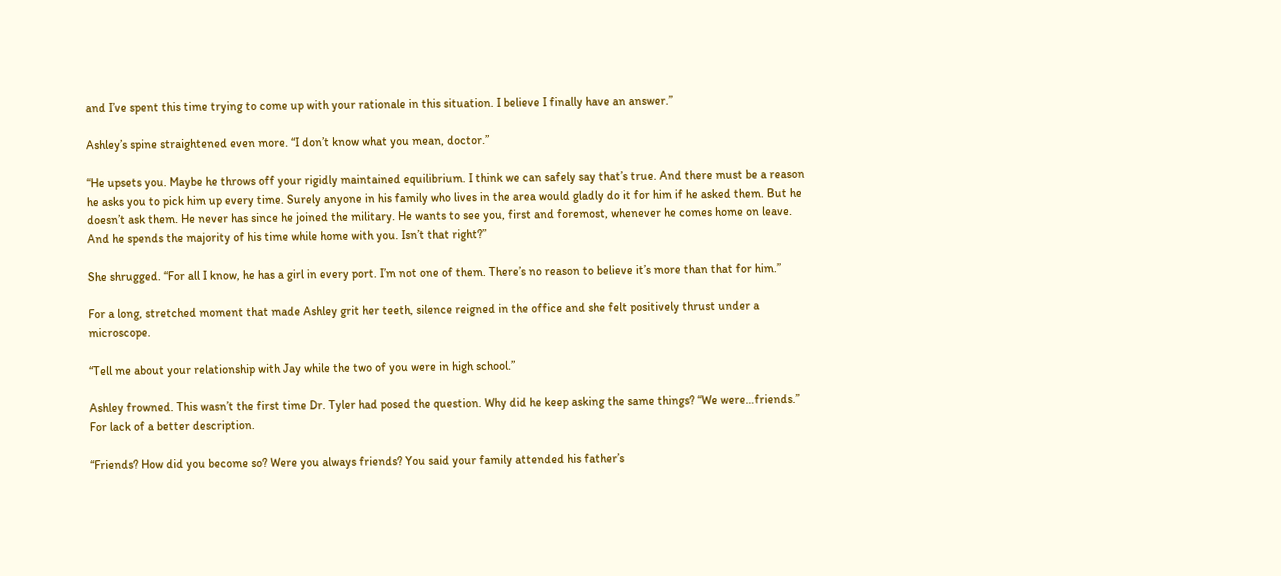and I’ve spent this time trying to come up with your rationale in this situation. I believe I finally have an answer.”

Ashley’s spine straightened even more. “I don’t know what you mean, doctor.”

“He upsets you. Maybe he throws off your rigidly maintained equilibrium. I think we can safely say that’s true. And there must be a reason he asks you to pick him up every time. Surely anyone in his family who lives in the area would gladly do it for him if he asked them. But he doesn’t ask them. He never has since he joined the military. He wants to see you, first and foremost, whenever he comes home on leave. And he spends the majority of his time while home with you. Isn’t that right?”

She shrugged. “For all I know, he has a girl in every port. I’m not one of them. There’s no reason to believe it’s more than that for him.”

For a long, stretched moment that made Ashley grit her teeth, silence reigned in the office and she felt positively thrust under a microscope.

“Tell me about your relationship with Jay while the two of you were in high school.”

Ashley frowned. This wasn’t the first time Dr. Tyler had posed the question. Why did he keep asking the same things? “We were…friends.” For lack of a better description.

“Friends? How did you become so? Were you always friends? You said your family attended his father’s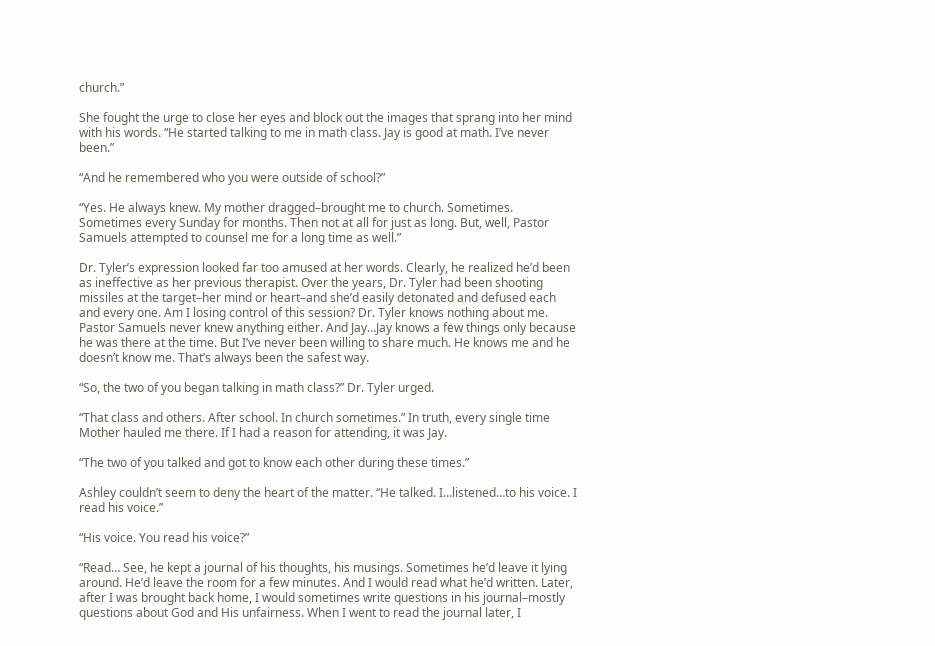church.”

She fought the urge to close her eyes and block out the images that sprang into her mind with his words. “He started talking to me in math class. Jay is good at math. I’ve never been.”

“And he remembered who you were outside of school?”

“Yes. He always knew. My mother dragged–brought me to church. Sometimes. Sometimes every Sunday for months. Then not at all for just as long. But, well, Pastor Samuels attempted to counsel me for a long time as well.”

Dr. Tyler’s expression looked far too amused at her words. Clearly, he realized he’d been as ineffective as her previous therapist. Over the years, Dr. Tyler had been shooting missiles at the target–her mind or heart–and she’d easily detonated and defused each and every one. Am I losing control of this session? Dr. Tyler knows nothing about me. Pastor Samuels never knew anything either. And Jay…Jay knows a few things only because he was there at the time. But I’ve never been willing to share much. He knows me and he doesn’t know me. That’s always been the safest way.

“So, the two of you began talking in math class?” Dr. Tyler urged.

“That class and others. After school. In church sometimes.” In truth, every single time Mother hauled me there. If I had a reason for attending, it was Jay.

“The two of you talked and got to know each other during these times.”

Ashley couldn’t seem to deny the heart of the matter. “He talked. I…listened…to his voice. I read his voice.”

“His voice. You read his voice?”

“Read… See, he kept a journal of his thoughts, his musings. Sometimes he’d leave it lying around. He’d leave the room for a few minutes. And I would read what he’d written. Later, after I was brought back home, I would sometimes write questions in his journal–mostly questions about God and His unfairness. When I went to read the journal later, I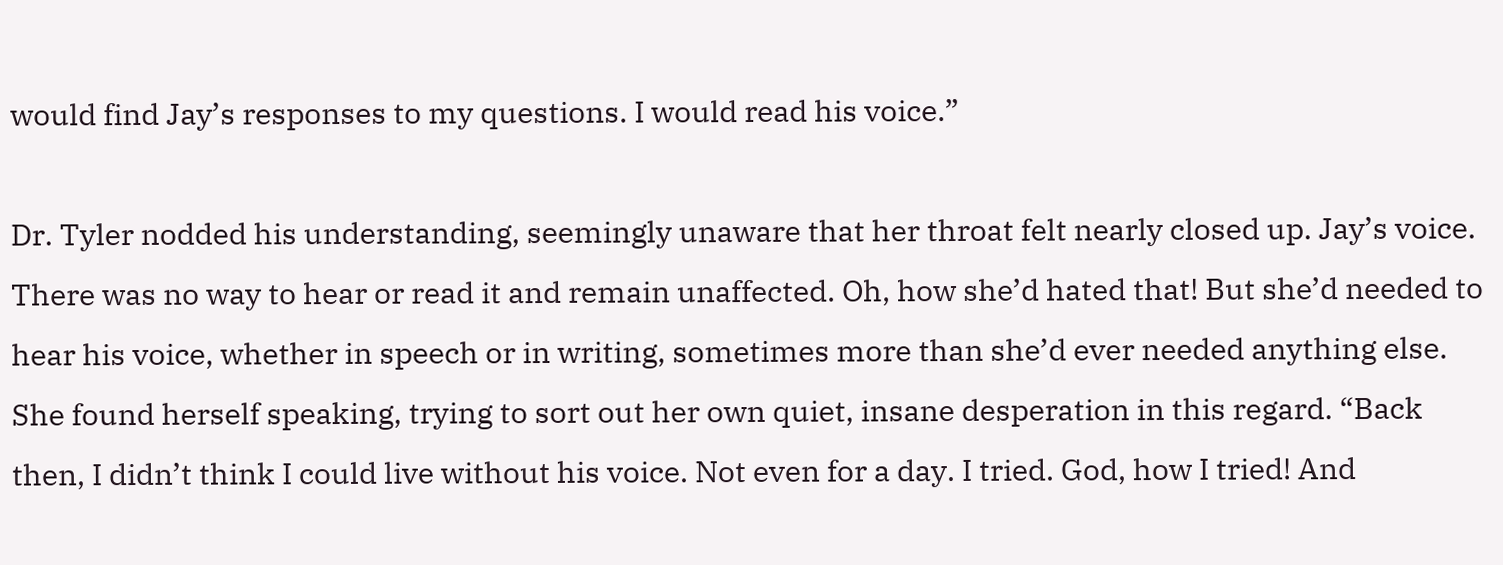would find Jay’s responses to my questions. I would read his voice.”

Dr. Tyler nodded his understanding, seemingly unaware that her throat felt nearly closed up. Jay’s voice. There was no way to hear or read it and remain unaffected. Oh, how she’d hated that! But she’d needed to hear his voice, whether in speech or in writing, sometimes more than she’d ever needed anything else. She found herself speaking, trying to sort out her own quiet, insane desperation in this regard. “Back then, I didn’t think I could live without his voice. Not even for a day. I tried. God, how I tried! And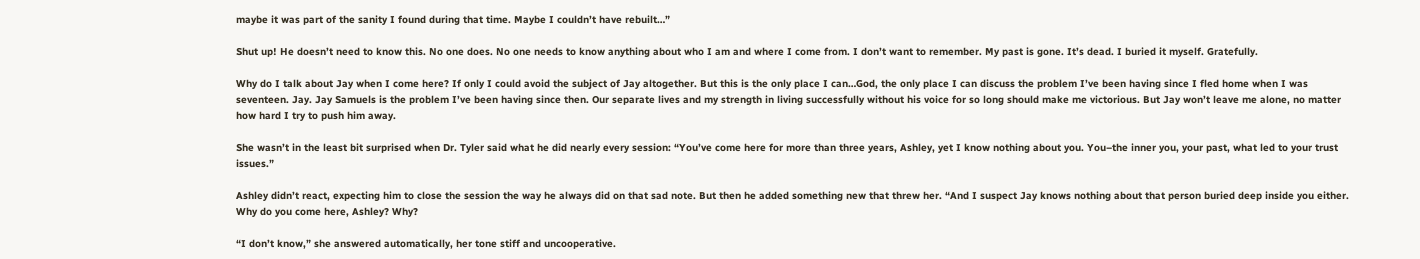maybe it was part of the sanity I found during that time. Maybe I couldn’t have rebuilt…”

Shut up! He doesn’t need to know this. No one does. No one needs to know anything about who I am and where I come from. I don’t want to remember. My past is gone. It’s dead. I buried it myself. Gratefully.

Why do I talk about Jay when I come here? If only I could avoid the subject of Jay altogether. But this is the only place I can…God, the only place I can discuss the problem I’ve been having since I fled home when I was seventeen. Jay. Jay Samuels is the problem I’ve been having since then. Our separate lives and my strength in living successfully without his voice for so long should make me victorious. But Jay won’t leave me alone, no matter how hard I try to push him away.

She wasn’t in the least bit surprised when Dr. Tyler said what he did nearly every session: “You’ve come here for more than three years, Ashley, yet I know nothing about you. You–the inner you, your past, what led to your trust issues.”

Ashley didn’t react, expecting him to close the session the way he always did on that sad note. But then he added something new that threw her. “And I suspect Jay knows nothing about that person buried deep inside you either. Why do you come here, Ashley? Why?

“I don’t know,” she answered automatically, her tone stiff and uncooperative.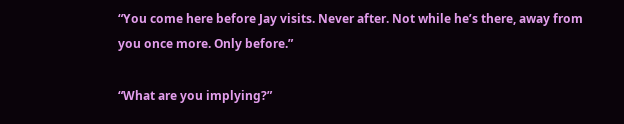“You come here before Jay visits. Never after. Not while he’s there, away from you once more. Only before.”

“What are you implying?”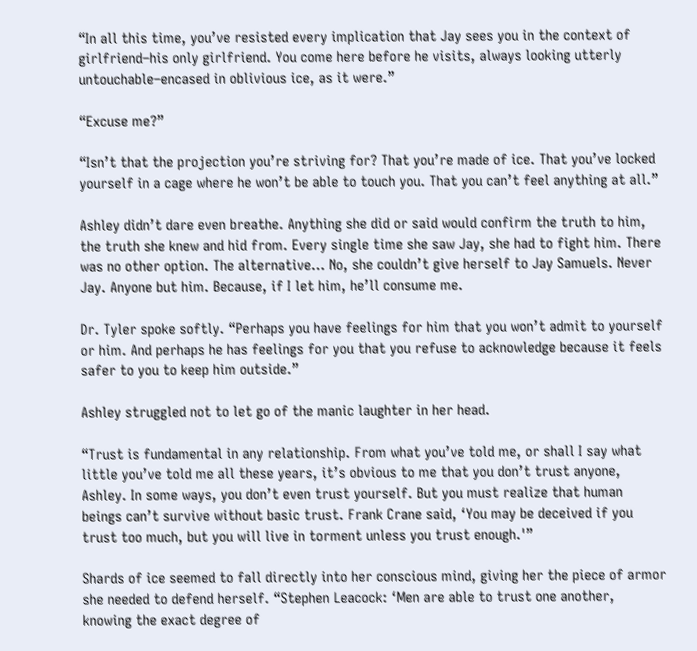“In all this time, you’ve resisted every implication that Jay sees you in the context of girlfriend–his only girlfriend. You come here before he visits, always looking utterly untouchable–encased in oblivious ice, as it were.”

“Excuse me?”

“Isn’t that the projection you’re striving for? That you’re made of ice. That you’ve locked yourself in a cage where he won’t be able to touch you. That you can’t feel anything at all.”

Ashley didn’t dare even breathe. Anything she did or said would confirm the truth to him, the truth she knew and hid from. Every single time she saw Jay, she had to fight him. There was no other option. The alternative… No, she couldn’t give herself to Jay Samuels. Never Jay. Anyone but him. Because, if I let him, he’ll consume me.

Dr. Tyler spoke softly. “Perhaps you have feelings for him that you won’t admit to yourself or him. And perhaps he has feelings for you that you refuse to acknowledge because it feels safer to you to keep him outside.”

Ashley struggled not to let go of the manic laughter in her head.

“Trust is fundamental in any relationship. From what you’ve told me, or shall I say what little you’ve told me all these years, it’s obvious to me that you don’t trust anyone, Ashley. In some ways, you don’t even trust yourself. But you must realize that human beings can’t survive without basic trust. Frank Crane said, ‘You may be deceived if you trust too much, but you will live in torment unless you trust enough.'”

Shards of ice seemed to fall directly into her conscious mind, giving her the piece of armor she needed to defend herself. “Stephen Leacock: ‘Men are able to trust one another, knowing the exact degree of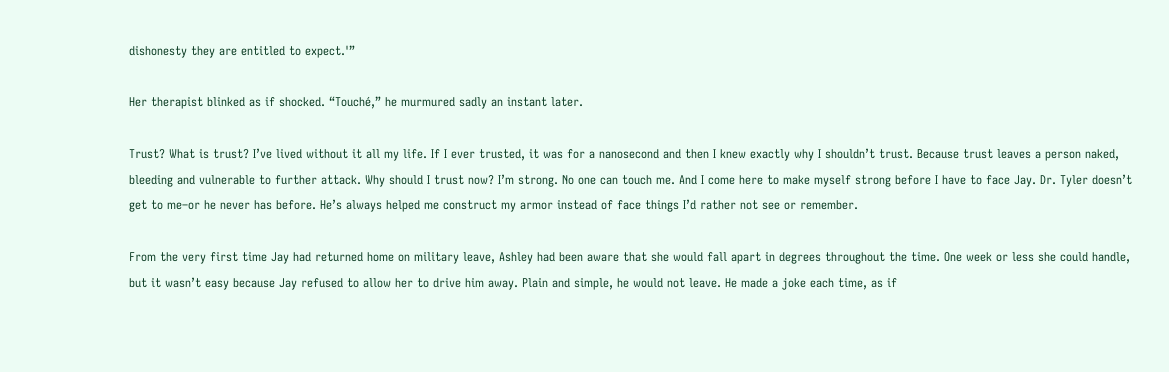dishonesty they are entitled to expect.'”

Her therapist blinked as if shocked. “Touché,” he murmured sadly an instant later.

Trust? What is trust? I’ve lived without it all my life. If I ever trusted, it was for a nanosecond and then I knew exactly why I shouldn’t trust. Because trust leaves a person naked, bleeding and vulnerable to further attack. Why should I trust now? I’m strong. No one can touch me. And I come here to make myself strong before I have to face Jay. Dr. Tyler doesn’t get to me–or he never has before. He’s always helped me construct my armor instead of face things I’d rather not see or remember.

From the very first time Jay had returned home on military leave, Ashley had been aware that she would fall apart in degrees throughout the time. One week or less she could handle, but it wasn’t easy because Jay refused to allow her to drive him away. Plain and simple, he would not leave. He made a joke each time, as if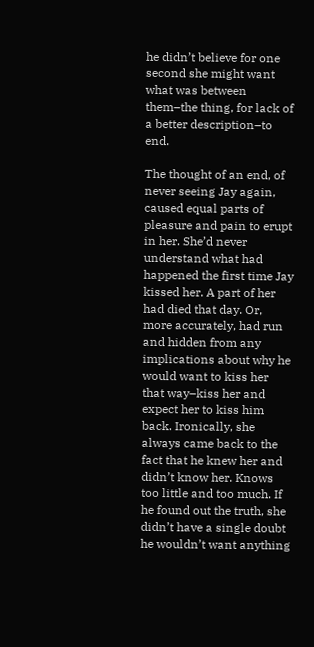he didn’t believe for one second she might want what was between them–the thing, for lack of a better description–to end.

The thought of an end, of never seeing Jay again, caused equal parts of pleasure and pain to erupt in her. She’d never understand what had happened the first time Jay kissed her. A part of her had died that day. Or, more accurately, had run and hidden from any implications about why he would want to kiss her that way–kiss her and expect her to kiss him back. Ironically, she always came back to the fact that he knew her and didn’t know her. Knows too little and too much. If he found out the truth, she didn’t have a single doubt he wouldn’t want anything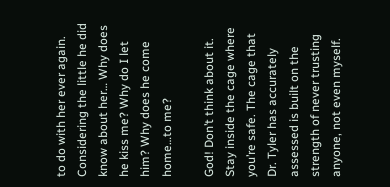to do with her ever again. Considering the little he did know about her… Why does he kiss me? Why do I let him? Why does he come home…to me?

God! Don’t think about it. Stay inside the cage where you’re safe. The cage that Dr. Tyler has accurately assessed is built on the strength of never trusting anyone, not even myself.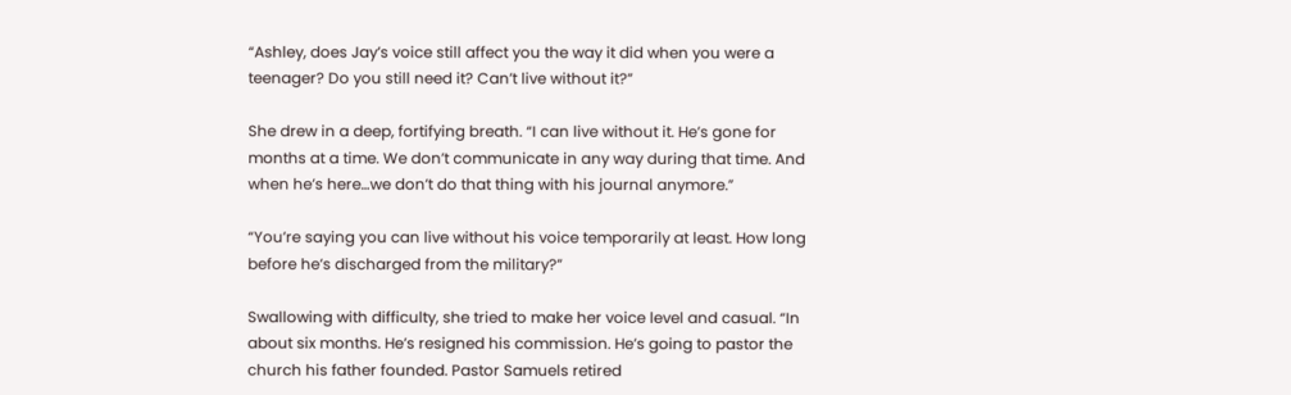“Ashley, does Jay’s voice still affect you the way it did when you were a teenager? Do you still need it? Can’t live without it?”

She drew in a deep, fortifying breath. “I can live without it. He’s gone for months at a time. We don’t communicate in any way during that time. And when he’s here…we don’t do that thing with his journal anymore.”

“You’re saying you can live without his voice temporarily at least. How long before he’s discharged from the military?”

Swallowing with difficulty, she tried to make her voice level and casual. “In about six months. He’s resigned his commission. He’s going to pastor the church his father founded. Pastor Samuels retired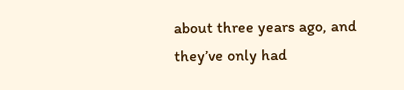about three years ago, and they’ve only had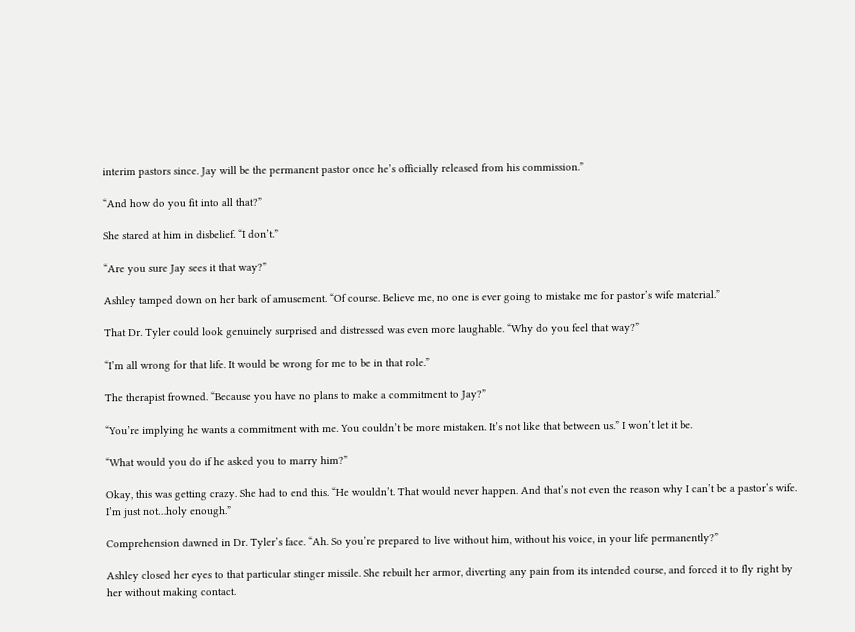interim pastors since. Jay will be the permanent pastor once he’s officially released from his commission.”

“And how do you fit into all that?”

She stared at him in disbelief. “I don’t.”

“Are you sure Jay sees it that way?”

Ashley tamped down on her bark of amusement. “Of course. Believe me, no one is ever going to mistake me for pastor’s wife material.”

That Dr. Tyler could look genuinely surprised and distressed was even more laughable. “Why do you feel that way?”

“I’m all wrong for that life. It would be wrong for me to be in that role.”

The therapist frowned. “Because you have no plans to make a commitment to Jay?”

“You’re implying he wants a commitment with me. You couldn’t be more mistaken. It’s not like that between us.” I won’t let it be.

“What would you do if he asked you to marry him?”

Okay, this was getting crazy. She had to end this. “He wouldn’t. That would never happen. And that’s not even the reason why I can’t be a pastor’s wife. I’m just not…holy enough.”

Comprehension dawned in Dr. Tyler’s face. “Ah. So you’re prepared to live without him, without his voice, in your life permanently?”

Ashley closed her eyes to that particular stinger missile. She rebuilt her armor, diverting any pain from its intended course, and forced it to fly right by her without making contact.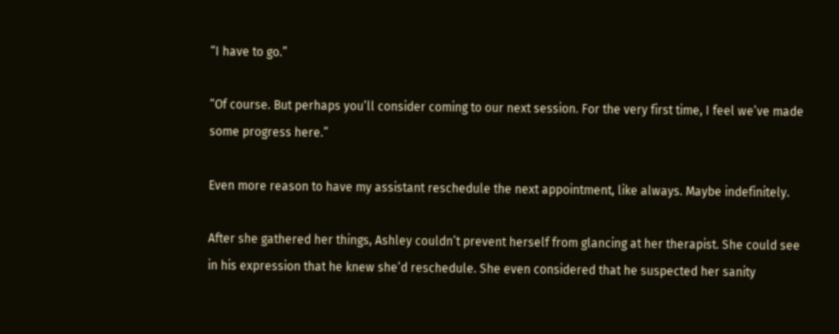“I have to go.”

“Of course. But perhaps you’ll consider coming to our next session. For the very first time, I feel we’ve made some progress here.”

Even more reason to have my assistant reschedule the next appointment, like always. Maybe indefinitely.

After she gathered her things, Ashley couldn’t prevent herself from glancing at her therapist. She could see in his expression that he knew she’d reschedule. She even considered that he suspected her sanity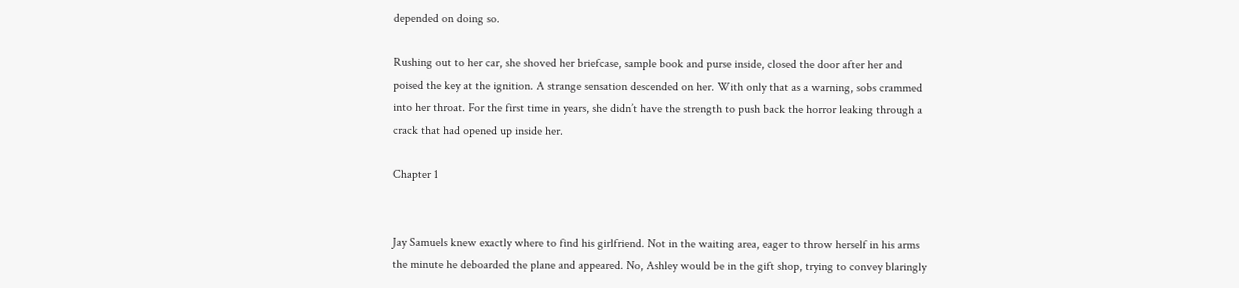depended on doing so.

Rushing out to her car, she shoved her briefcase, sample book and purse inside, closed the door after her and poised the key at the ignition. A strange sensation descended on her. With only that as a warning, sobs crammed into her throat. For the first time in years, she didn’t have the strength to push back the horror leaking through a crack that had opened up inside her.

Chapter 1


Jay Samuels knew exactly where to find his girlfriend. Not in the waiting area, eager to throw herself in his arms the minute he deboarded the plane and appeared. No, Ashley would be in the gift shop, trying to convey blaringly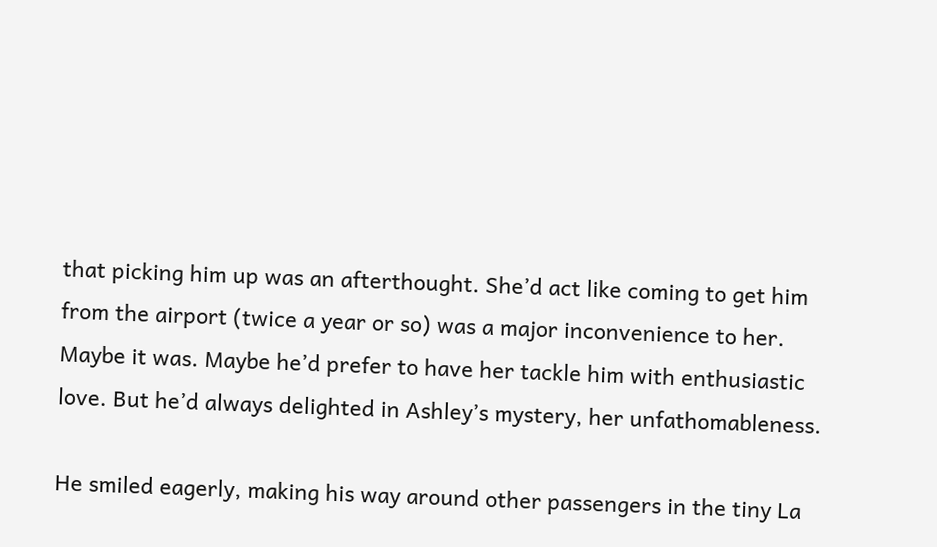that picking him up was an afterthought. She’d act like coming to get him from the airport (twice a year or so) was a major inconvenience to her. Maybe it was. Maybe he’d prefer to have her tackle him with enthusiastic love. But he’d always delighted in Ashley’s mystery, her unfathomableness.

He smiled eagerly, making his way around other passengers in the tiny La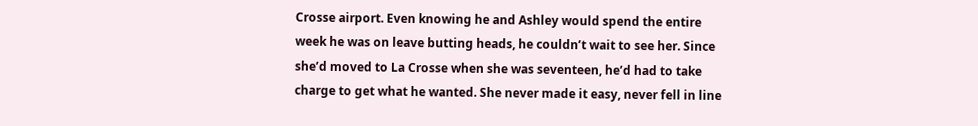Crosse airport. Even knowing he and Ashley would spend the entire week he was on leave butting heads, he couldn’t wait to see her. Since she’d moved to La Crosse when she was seventeen, he’d had to take charge to get what he wanted. She never made it easy, never fell in line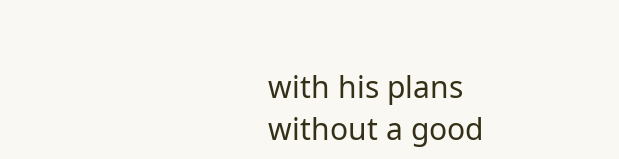with his plans without a good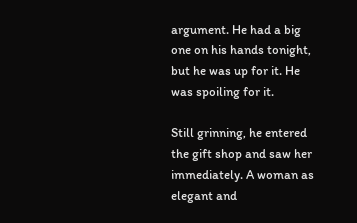argument. He had a big one on his hands tonight, but he was up for it. He was spoiling for it.

Still grinning, he entered the gift shop and saw her immediately. A woman as elegant and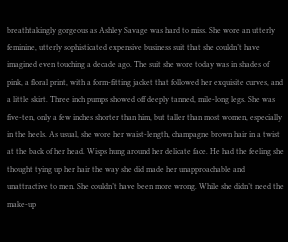breathtakingly gorgeous as Ashley Savage was hard to miss. She wore an utterly feminine, utterly sophisticated expensive business suit that she couldn’t have imagined even touching a decade ago. The suit she wore today was in shades of pink, a floral print, with a form-fitting jacket that followed her exquisite curves, and a little skirt. Three inch pumps showed off deeply tanned, mile-long legs. She was five-ten, only a few inches shorter than him, but taller than most women, especially in the heels. As usual, she wore her waist-length, champagne brown hair in a twist at the back of her head. Wisps hung around her delicate face. He had the feeling she thought tying up her hair the way she did made her unapproachable and unattractive to men. She couldn’t have been more wrong. While she didn’t need the make-up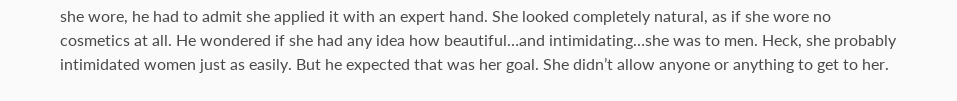she wore, he had to admit she applied it with an expert hand. She looked completely natural, as if she wore no cosmetics at all. He wondered if she had any idea how beautiful…and intimidating…she was to men. Heck, she probably intimidated women just as easily. But he expected that was her goal. She didn’t allow anyone or anything to get to her.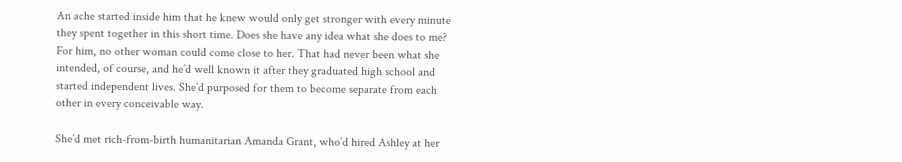An ache started inside him that he knew would only get stronger with every minute they spent together in this short time. Does she have any idea what she does to me? For him, no other woman could come close to her. That had never been what she intended, of course, and he’d well known it after they graduated high school and started independent lives. She’d purposed for them to become separate from each other in every conceivable way.

She’d met rich-from-birth humanitarian Amanda Grant, who’d hired Ashley at her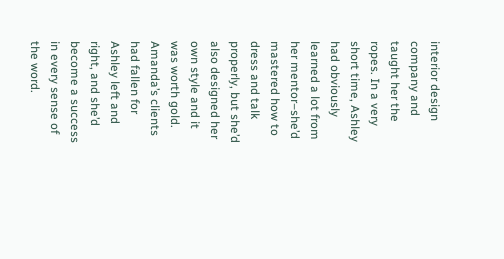interior design company and taught her the ropes. In a very short time, Ashley had obviously learned a lot from her mentor–she’d mastered how to dress and talk properly, but she’d also designed her own style and it was worth gold. Amanda’s clients had fallen for Ashley left and right, and she’d become a success in every sense of the word.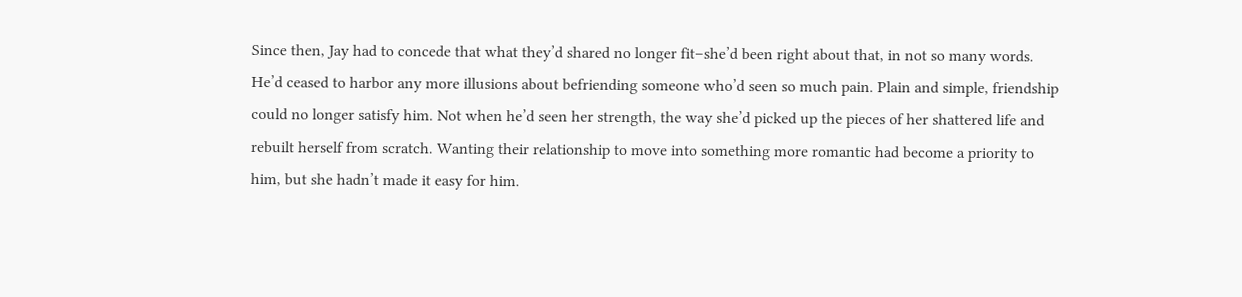Since then, Jay had to concede that what they’d shared no longer fit–she’d been right about that, in not so many words. He’d ceased to harbor any more illusions about befriending someone who’d seen so much pain. Plain and simple, friendship could no longer satisfy him. Not when he’d seen her strength, the way she’d picked up the pieces of her shattered life and rebuilt herself from scratch. Wanting their relationship to move into something more romantic had become a priority to him, but she hadn’t made it easy for him.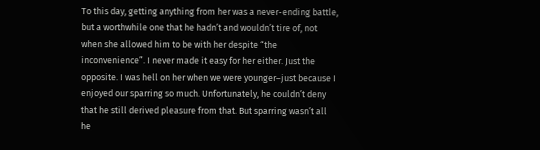To this day, getting anything from her was a never-ending battle, but a worthwhile one that he hadn’t and wouldn’t tire of, not when she allowed him to be with her despite “the inconvenience”. I never made it easy for her either. Just the opposite. I was hell on her when we were younger–just because I enjoyed our sparring so much. Unfortunately, he couldn’t deny that he still derived pleasure from that. But sparring wasn’t all he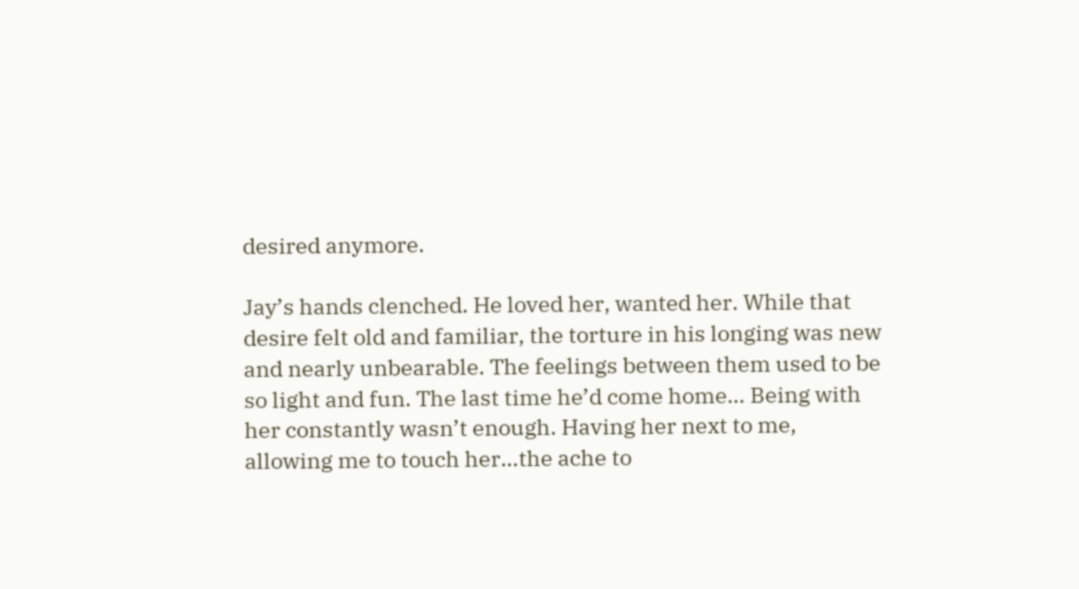desired anymore.

Jay’s hands clenched. He loved her, wanted her. While that desire felt old and familiar, the torture in his longing was new and nearly unbearable. The feelings between them used to be so light and fun. The last time he’d come home… Being with her constantly wasn’t enough. Having her next to me, allowing me to touch her…the ache to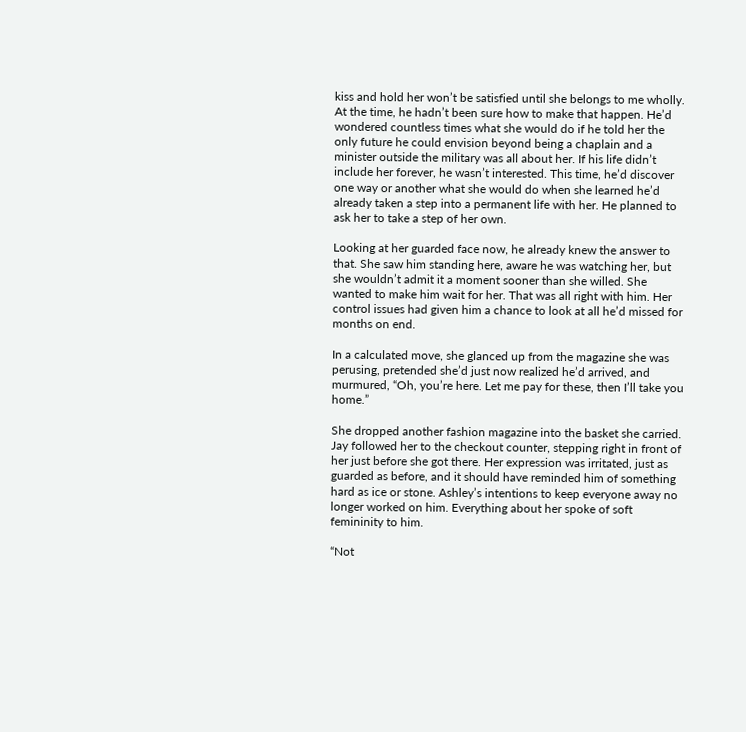kiss and hold her won’t be satisfied until she belongs to me wholly. At the time, he hadn’t been sure how to make that happen. He’d wondered countless times what she would do if he told her the only future he could envision beyond being a chaplain and a minister outside the military was all about her. If his life didn’t include her forever, he wasn’t interested. This time, he’d discover one way or another what she would do when she learned he’d already taken a step into a permanent life with her. He planned to ask her to take a step of her own.

Looking at her guarded face now, he already knew the answer to that. She saw him standing here, aware he was watching her, but she wouldn’t admit it a moment sooner than she willed. She wanted to make him wait for her. That was all right with him. Her control issues had given him a chance to look at all he’d missed for months on end.

In a calculated move, she glanced up from the magazine she was perusing, pretended she’d just now realized he’d arrived, and murmured, “Oh, you’re here. Let me pay for these, then I’ll take you home.”

She dropped another fashion magazine into the basket she carried. Jay followed her to the checkout counter, stepping right in front of her just before she got there. Her expression was irritated, just as guarded as before, and it should have reminded him of something hard as ice or stone. Ashley’s intentions to keep everyone away no longer worked on him. Everything about her spoke of soft femininity to him.

“Not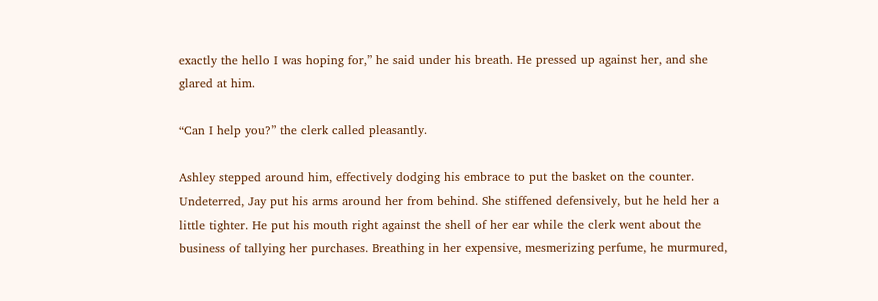exactly the hello I was hoping for,” he said under his breath. He pressed up against her, and she glared at him.

“Can I help you?” the clerk called pleasantly.

Ashley stepped around him, effectively dodging his embrace to put the basket on the counter. Undeterred, Jay put his arms around her from behind. She stiffened defensively, but he held her a little tighter. He put his mouth right against the shell of her ear while the clerk went about the business of tallying her purchases. Breathing in her expensive, mesmerizing perfume, he murmured,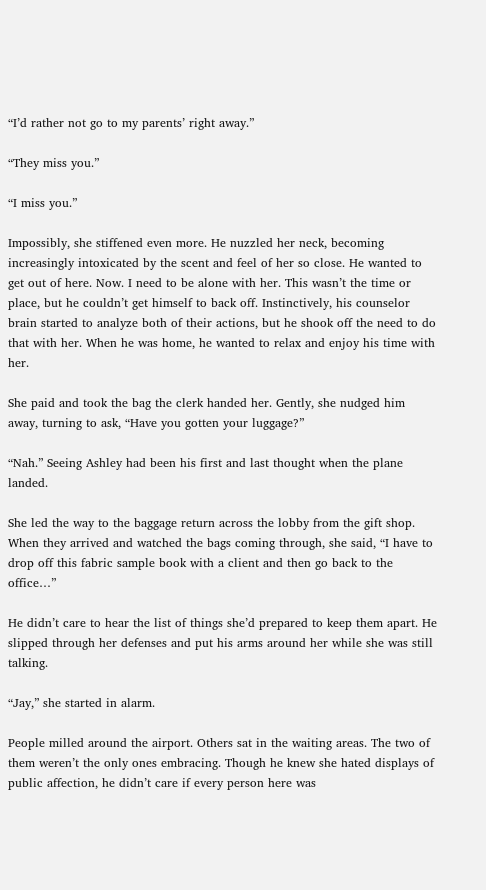“I’d rather not go to my parents’ right away.”

“They miss you.”

“I miss you.”

Impossibly, she stiffened even more. He nuzzled her neck, becoming increasingly intoxicated by the scent and feel of her so close. He wanted to get out of here. Now. I need to be alone with her. This wasn’t the time or place, but he couldn’t get himself to back off. Instinctively, his counselor brain started to analyze both of their actions, but he shook off the need to do that with her. When he was home, he wanted to relax and enjoy his time with her.

She paid and took the bag the clerk handed her. Gently, she nudged him away, turning to ask, “Have you gotten your luggage?”

“Nah.” Seeing Ashley had been his first and last thought when the plane landed.

She led the way to the baggage return across the lobby from the gift shop. When they arrived and watched the bags coming through, she said, “I have to drop off this fabric sample book with a client and then go back to the office…”

He didn’t care to hear the list of things she’d prepared to keep them apart. He slipped through her defenses and put his arms around her while she was still talking.

“Jay,” she started in alarm.

People milled around the airport. Others sat in the waiting areas. The two of them weren’t the only ones embracing. Though he knew she hated displays of public affection, he didn’t care if every person here was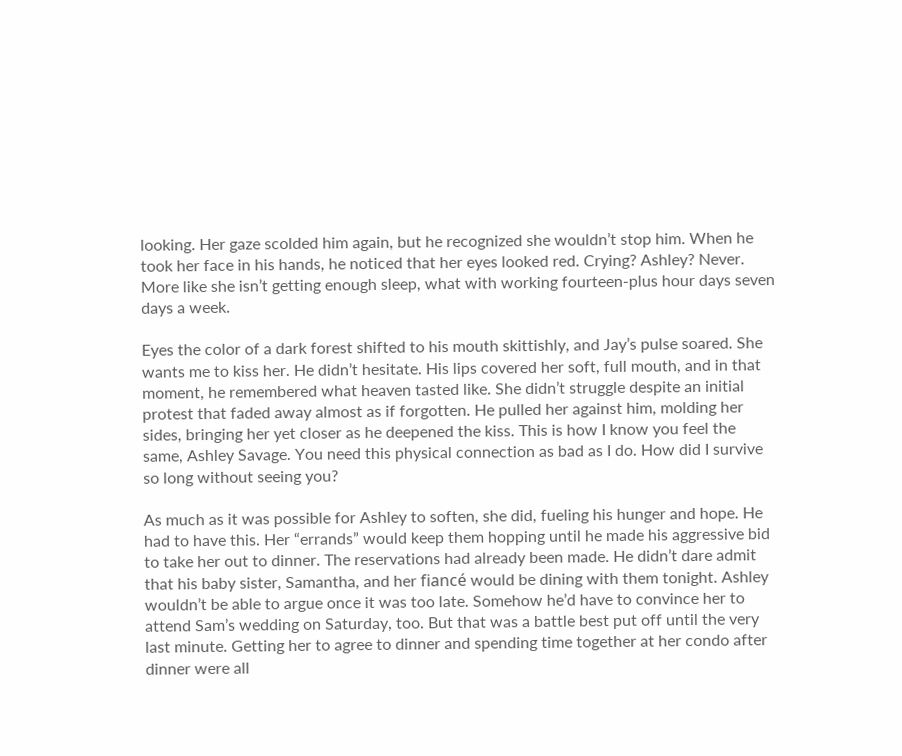looking. Her gaze scolded him again, but he recognized she wouldn’t stop him. When he took her face in his hands, he noticed that her eyes looked red. Crying? Ashley? Never. More like she isn’t getting enough sleep, what with working fourteen-plus hour days seven days a week.

Eyes the color of a dark forest shifted to his mouth skittishly, and Jay’s pulse soared. She wants me to kiss her. He didn’t hesitate. His lips covered her soft, full mouth, and in that moment, he remembered what heaven tasted like. She didn’t struggle despite an initial protest that faded away almost as if forgotten. He pulled her against him, molding her sides, bringing her yet closer as he deepened the kiss. This is how I know you feel the same, Ashley Savage. You need this physical connection as bad as I do. How did I survive so long without seeing you?

As much as it was possible for Ashley to soften, she did, fueling his hunger and hope. He had to have this. Her “errands” would keep them hopping until he made his aggressive bid to take her out to dinner. The reservations had already been made. He didn’t dare admit that his baby sister, Samantha, and her fiancé would be dining with them tonight. Ashley wouldn’t be able to argue once it was too late. Somehow he’d have to convince her to attend Sam’s wedding on Saturday, too. But that was a battle best put off until the very last minute. Getting her to agree to dinner and spending time together at her condo after dinner were all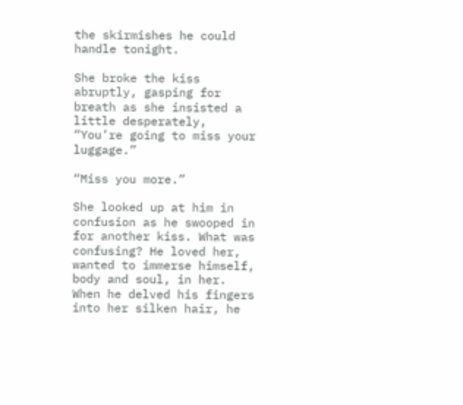the skirmishes he could handle tonight.

She broke the kiss abruptly, gasping for breath as she insisted a little desperately, “You’re going to miss your luggage.”

“Miss you more.”

She looked up at him in confusion as he swooped in for another kiss. What was confusing? He loved her, wanted to immerse himself, body and soul, in her. When he delved his fingers into her silken hair, he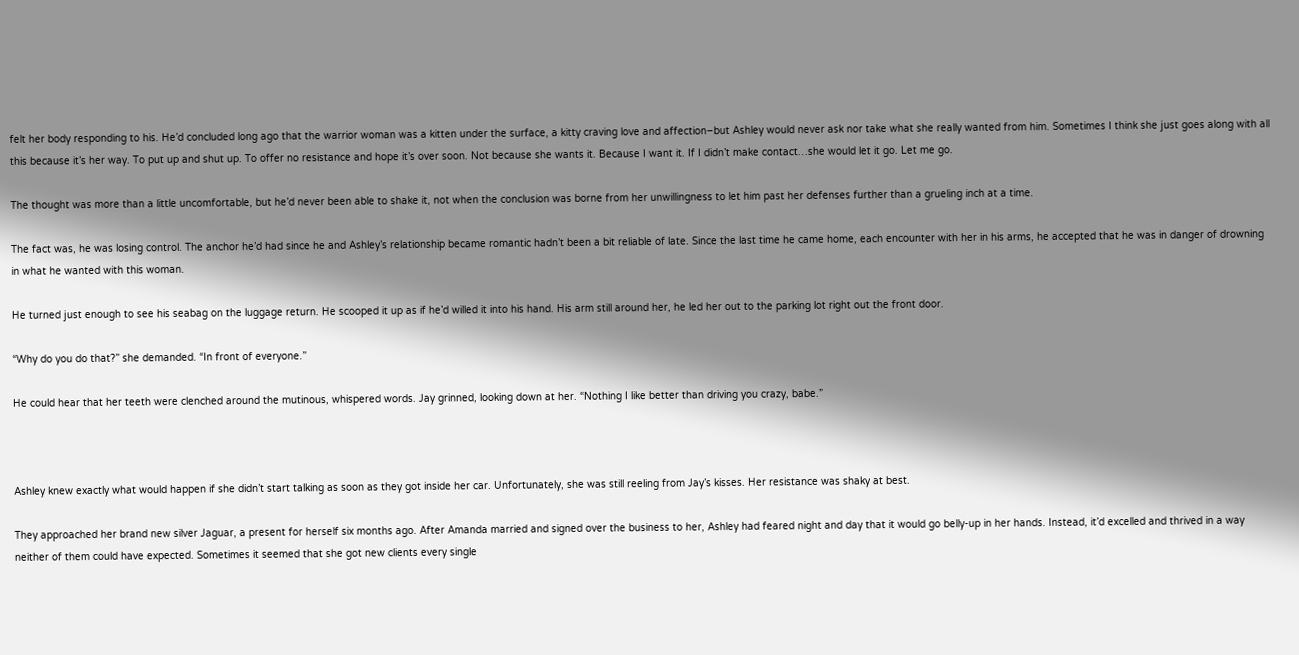felt her body responding to his. He’d concluded long ago that the warrior woman was a kitten under the surface, a kitty craving love and affection–but Ashley would never ask nor take what she really wanted from him. Sometimes I think she just goes along with all this because it’s her way. To put up and shut up. To offer no resistance and hope it’s over soon. Not because she wants it. Because I want it. If I didn’t make contact…she would let it go. Let me go.

The thought was more than a little uncomfortable, but he’d never been able to shake it, not when the conclusion was borne from her unwillingness to let him past her defenses further than a grueling inch at a time.

The fact was, he was losing control. The anchor he’d had since he and Ashley’s relationship became romantic hadn’t been a bit reliable of late. Since the last time he came home, each encounter with her in his arms, he accepted that he was in danger of drowning in what he wanted with this woman.

He turned just enough to see his seabag on the luggage return. He scooped it up as if he’d willed it into his hand. His arm still around her, he led her out to the parking lot right out the front door.

“Why do you do that?” she demanded. “In front of everyone.”

He could hear that her teeth were clenched around the mutinous, whispered words. Jay grinned, looking down at her. “Nothing I like better than driving you crazy, babe.”



Ashley knew exactly what would happen if she didn’t start talking as soon as they got inside her car. Unfortunately, she was still reeling from Jay’s kisses. Her resistance was shaky at best.

They approached her brand new silver Jaguar, a present for herself six months ago. After Amanda married and signed over the business to her, Ashley had feared night and day that it would go belly-up in her hands. Instead, it’d excelled and thrived in a way neither of them could have expected. Sometimes it seemed that she got new clients every single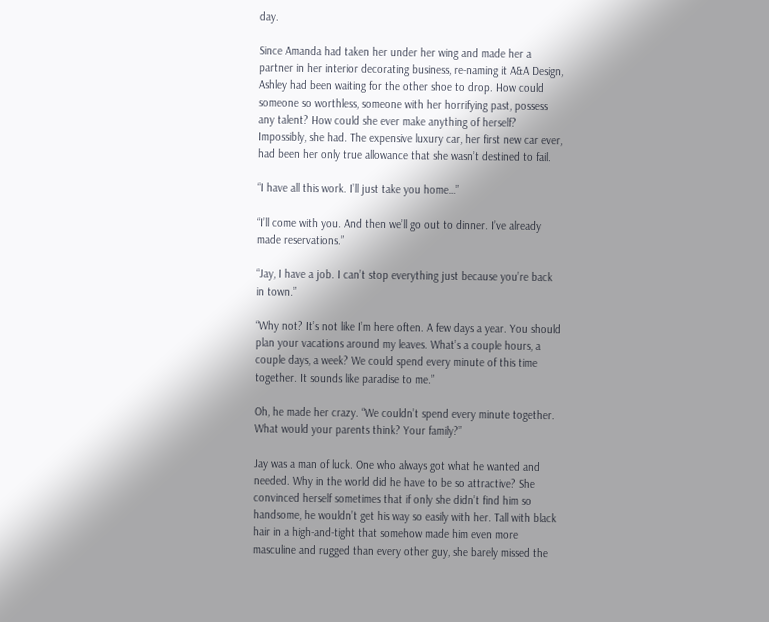day.

Since Amanda had taken her under her wing and made her a partner in her interior decorating business, re-naming it A&A Design, Ashley had been waiting for the other shoe to drop. How could someone so worthless, someone with her horrifying past, possess any talent? How could she ever make anything of herself? Impossibly, she had. The expensive luxury car, her first new car ever, had been her only true allowance that she wasn’t destined to fail.

“I have all this work. I’ll just take you home…”

“I’ll come with you. And then we’ll go out to dinner. I’ve already made reservations.”

“Jay, I have a job. I can’t stop everything just because you’re back in town.”

“Why not? It’s not like I’m here often. A few days a year. You should plan your vacations around my leaves. What’s a couple hours, a couple days, a week? We could spend every minute of this time together. It sounds like paradise to me.”

Oh, he made her crazy. “We couldn’t spend every minute together. What would your parents think? Your family?”

Jay was a man of luck. One who always got what he wanted and needed. Why in the world did he have to be so attractive? She convinced herself sometimes that if only she didn’t find him so handsome, he wouldn’t get his way so easily with her. Tall with black hair in a high-and-tight that somehow made him even more masculine and rugged than every other guy, she barely missed the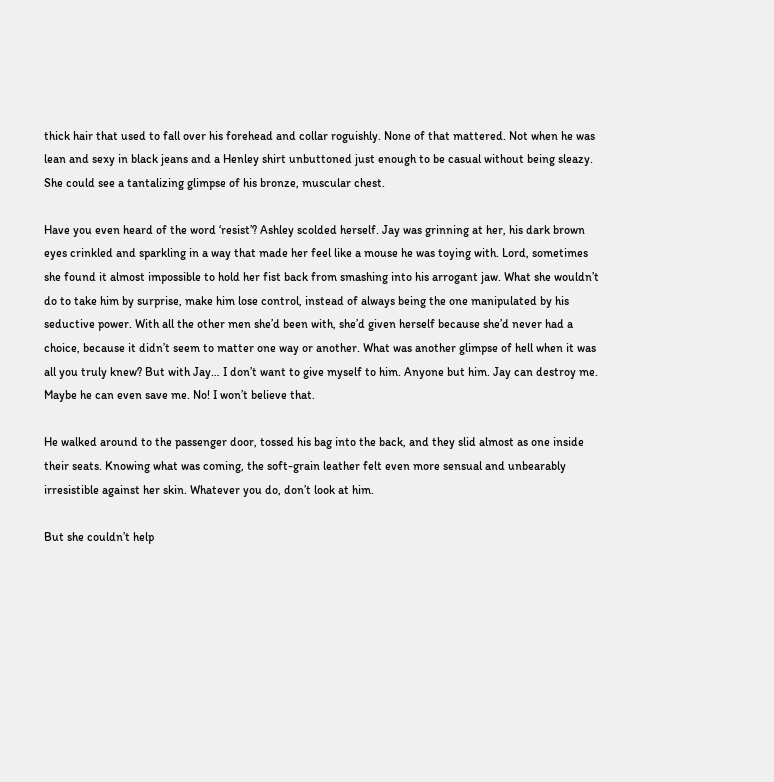thick hair that used to fall over his forehead and collar roguishly. None of that mattered. Not when he was lean and sexy in black jeans and a Henley shirt unbuttoned just enough to be casual without being sleazy. She could see a tantalizing glimpse of his bronze, muscular chest.

Have you even heard of the word ‘resist’? Ashley scolded herself. Jay was grinning at her, his dark brown eyes crinkled and sparkling in a way that made her feel like a mouse he was toying with. Lord, sometimes she found it almost impossible to hold her fist back from smashing into his arrogant jaw. What she wouldn’t do to take him by surprise, make him lose control, instead of always being the one manipulated by his seductive power. With all the other men she’d been with, she’d given herself because she’d never had a choice, because it didn’t seem to matter one way or another. What was another glimpse of hell when it was all you truly knew? But with Jay… I don’t want to give myself to him. Anyone but him. Jay can destroy me. Maybe he can even save me. No! I won’t believe that.

He walked around to the passenger door, tossed his bag into the back, and they slid almost as one inside their seats. Knowing what was coming, the soft-grain leather felt even more sensual and unbearably irresistible against her skin. Whatever you do, don’t look at him.

But she couldn’t help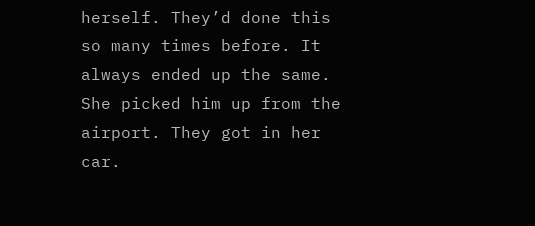herself. They’d done this so many times before. It always ended up the same. She picked him up from the airport. They got in her car.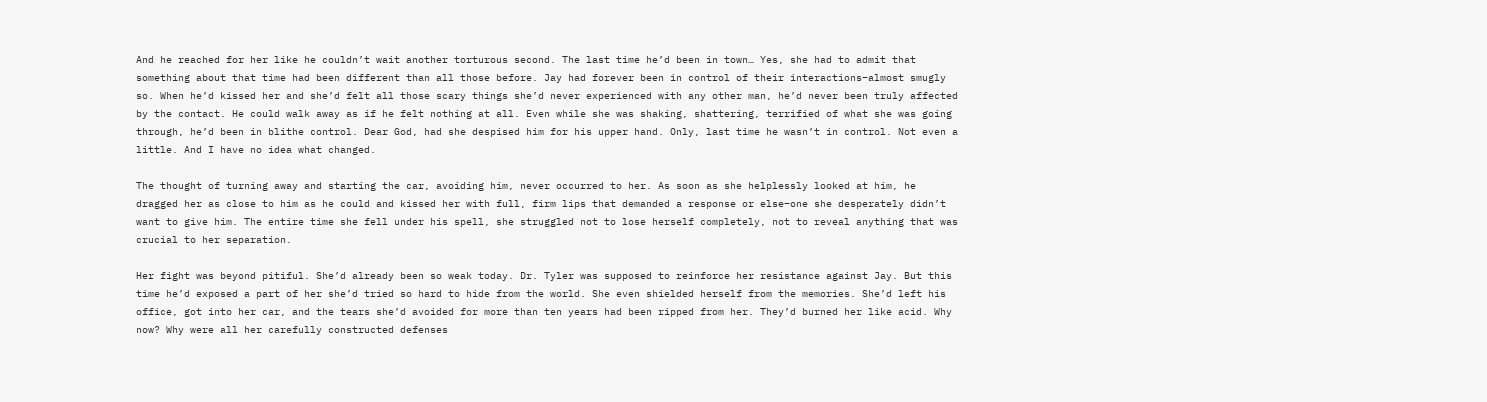And he reached for her like he couldn’t wait another torturous second. The last time he’d been in town… Yes, she had to admit that something about that time had been different than all those before. Jay had forever been in control of their interactions–almost smugly so. When he’d kissed her and she’d felt all those scary things she’d never experienced with any other man, he’d never been truly affected by the contact. He could walk away as if he felt nothing at all. Even while she was shaking, shattering, terrified of what she was going through, he’d been in blithe control. Dear God, had she despised him for his upper hand. Only, last time he wasn’t in control. Not even a little. And I have no idea what changed.

The thought of turning away and starting the car, avoiding him, never occurred to her. As soon as she helplessly looked at him, he dragged her as close to him as he could and kissed her with full, firm lips that demanded a response or else–one she desperately didn’t want to give him. The entire time she fell under his spell, she struggled not to lose herself completely, not to reveal anything that was crucial to her separation.

Her fight was beyond pitiful. She’d already been so weak today. Dr. Tyler was supposed to reinforce her resistance against Jay. But this time he’d exposed a part of her she’d tried so hard to hide from the world. She even shielded herself from the memories. She’d left his office, got into her car, and the tears she’d avoided for more than ten years had been ripped from her. They’d burned her like acid. Why now? Why were all her carefully constructed defenses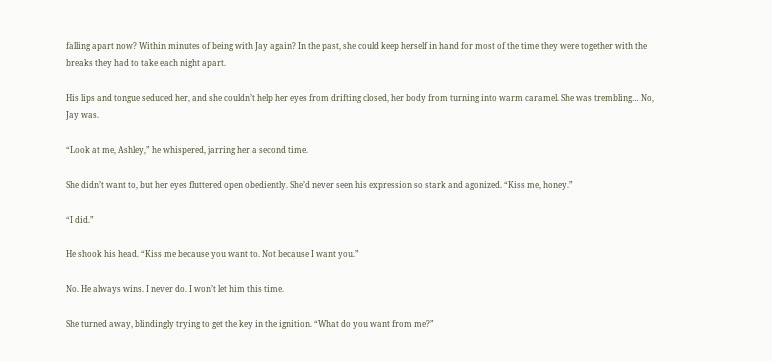falling apart now? Within minutes of being with Jay again? In the past, she could keep herself in hand for most of the time they were together with the breaks they had to take each night apart.

His lips and tongue seduced her, and she couldn’t help her eyes from drifting closed, her body from turning into warm caramel. She was trembling… No, Jay was.

“Look at me, Ashley,” he whispered, jarring her a second time.

She didn’t want to, but her eyes fluttered open obediently. She’d never seen his expression so stark and agonized. “Kiss me, honey.”

“I did.”

He shook his head. “Kiss me because you want to. Not because I want you.”

No. He always wins. I never do. I won’t let him this time.

She turned away, blindingly trying to get the key in the ignition. “What do you want from me?”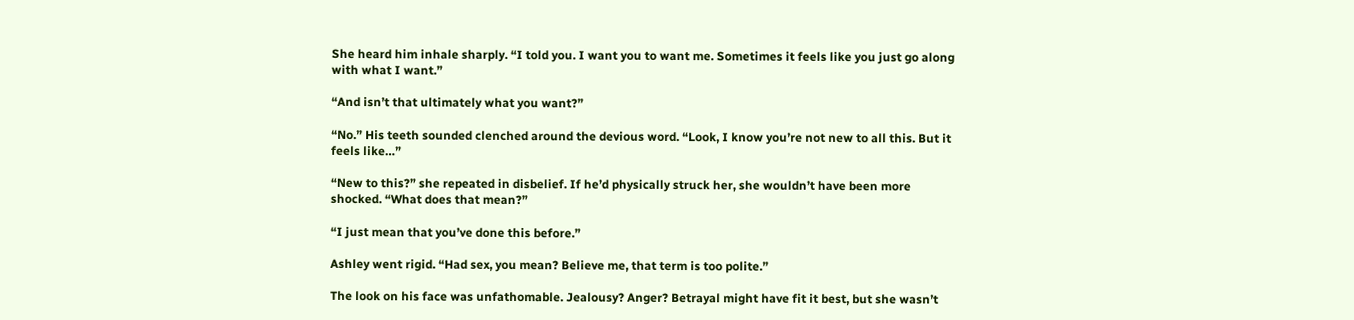She heard him inhale sharply. “I told you. I want you to want me. Sometimes it feels like you just go along with what I want.”

“And isn’t that ultimately what you want?”

“No.” His teeth sounded clenched around the devious word. “Look, I know you’re not new to all this. But it feels like…”

“New to this?” she repeated in disbelief. If he’d physically struck her, she wouldn’t have been more shocked. “What does that mean?”

“I just mean that you’ve done this before.”

Ashley went rigid. “Had sex, you mean? Believe me, that term is too polite.”

The look on his face was unfathomable. Jealousy? Anger? Betrayal might have fit it best, but she wasn’t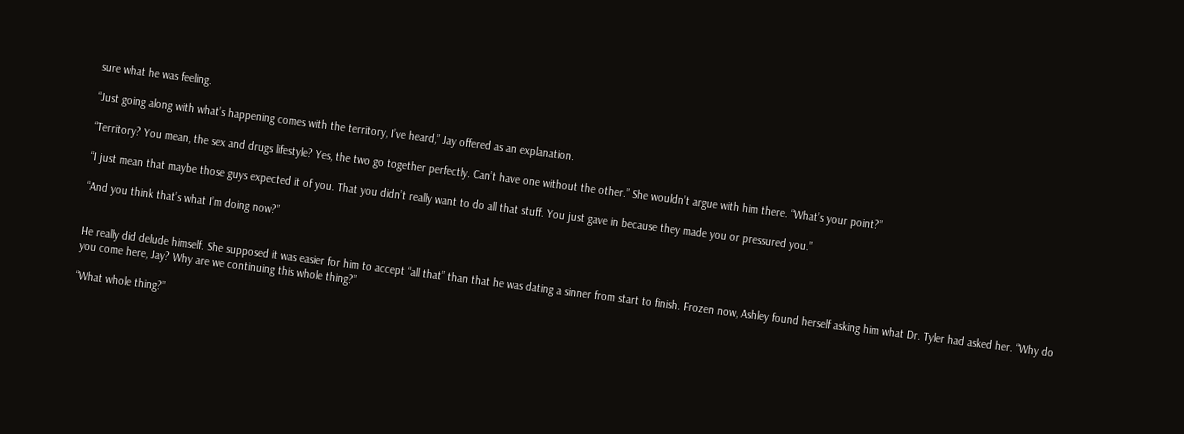sure what he was feeling.

“Just going along with what’s happening comes with the territory, I’ve heard,” Jay offered as an explanation.

“Territory? You mean, the sex and drugs lifestyle? Yes, the two go together perfectly. Can’t have one without the other.” She wouldn’t argue with him there. “What’s your point?”

“I just mean that maybe those guys expected it of you. That you didn’t really want to do all that stuff. You just gave in because they made you or pressured you.”

“And you think that’s what I’m doing now?”


He really did delude himself. She supposed it was easier for him to accept “all that” than that he was dating a sinner from start to finish. Frozen now, Ashley found herself asking him what Dr. Tyler had asked her. “Why do you come here, Jay? Why are we continuing this whole thing?”

“What whole thing?”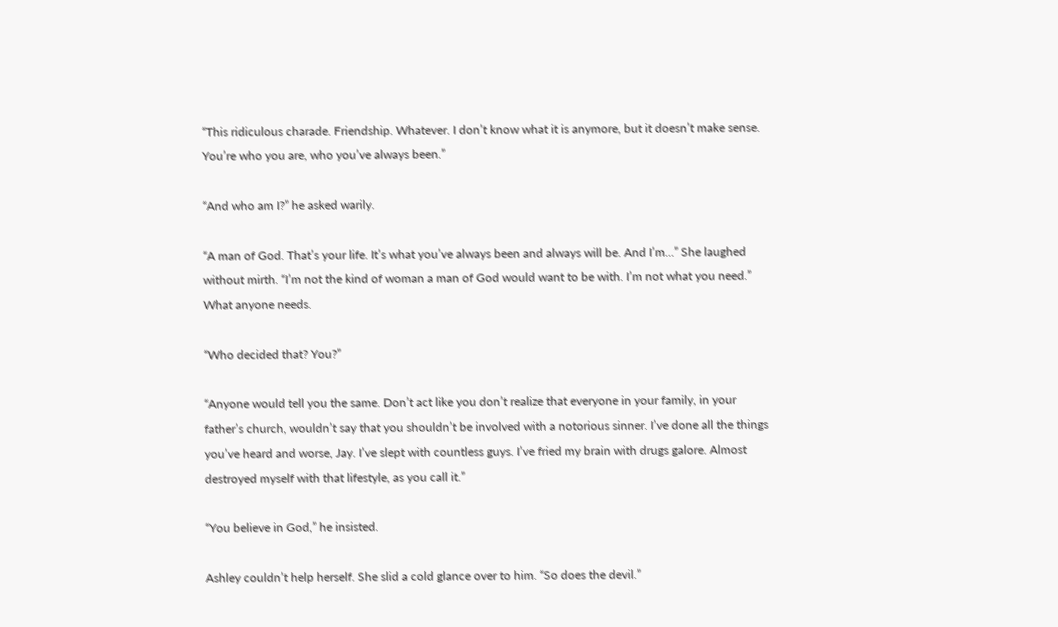“This ridiculous charade. Friendship. Whatever. I don’t know what it is anymore, but it doesn’t make sense. You’re who you are, who you’ve always been.”

“And who am I?” he asked warily.

“A man of God. That’s your life. It’s what you’ve always been and always will be. And I’m…” She laughed without mirth. “I’m not the kind of woman a man of God would want to be with. I’m not what you need.” What anyone needs.

“Who decided that? You?”

“Anyone would tell you the same. Don’t act like you don’t realize that everyone in your family, in your father’s church, wouldn’t say that you shouldn’t be involved with a notorious sinner. I’ve done all the things you’ve heard and worse, Jay. I’ve slept with countless guys. I’ve fried my brain with drugs galore. Almost destroyed myself with that lifestyle, as you call it.”

“You believe in God,” he insisted.

Ashley couldn’t help herself. She slid a cold glance over to him. “So does the devil.”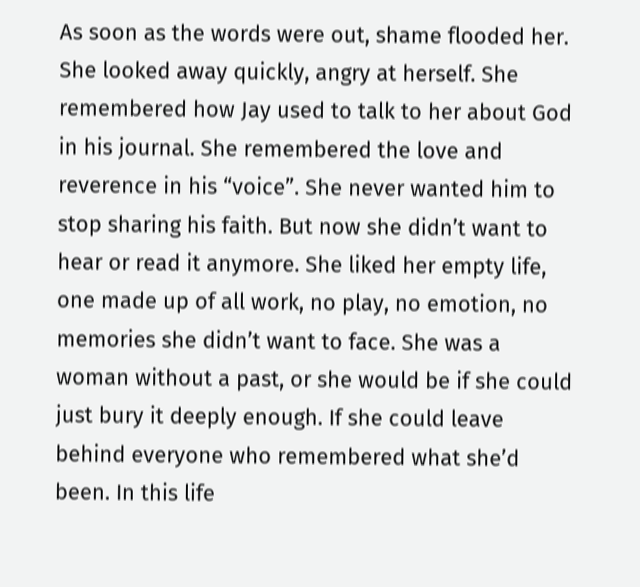As soon as the words were out, shame flooded her. She looked away quickly, angry at herself. She remembered how Jay used to talk to her about God in his journal. She remembered the love and reverence in his “voice”. She never wanted him to stop sharing his faith. But now she didn’t want to hear or read it anymore. She liked her empty life, one made up of all work, no play, no emotion, no memories she didn’t want to face. She was a woman without a past, or she would be if she could just bury it deeply enough. If she could leave behind everyone who remembered what she’d been. In this life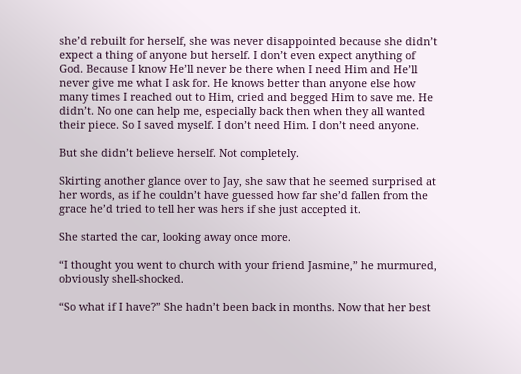she’d rebuilt for herself, she was never disappointed because she didn’t expect a thing of anyone but herself. I don’t even expect anything of God. Because I know He’ll never be there when I need Him and He’ll never give me what I ask for. He knows better than anyone else how many times I reached out to Him, cried and begged Him to save me. He didn’t. No one can help me, especially back then when they all wanted their piece. So I saved myself. I don’t need Him. I don’t need anyone.

But she didn’t believe herself. Not completely.

Skirting another glance over to Jay, she saw that he seemed surprised at her words, as if he couldn’t have guessed how far she’d fallen from the grace he’d tried to tell her was hers if she just accepted it.

She started the car, looking away once more.

“I thought you went to church with your friend Jasmine,” he murmured, obviously shell-shocked.

“So what if I have?” She hadn’t been back in months. Now that her best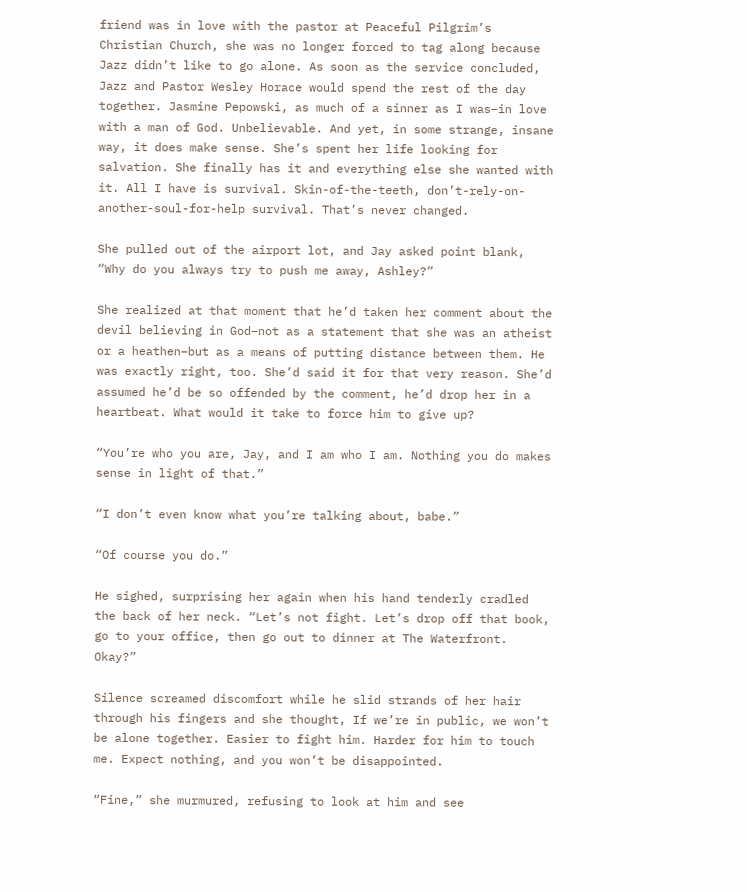friend was in love with the pastor at Peaceful Pilgrim’s Christian Church, she was no longer forced to tag along because Jazz didn’t like to go alone. As soon as the service concluded, Jazz and Pastor Wesley Horace would spend the rest of the day together. Jasmine Pepowski, as much of a sinner as I was–in love with a man of God. Unbelievable. And yet, in some strange, insane way, it does make sense. She’s spent her life looking for salvation. She finally has it and everything else she wanted with it. All I have is survival. Skin-of-the-teeth, don’t-rely-on-another-soul-for-help survival. That’s never changed.

She pulled out of the airport lot, and Jay asked point blank, “Why do you always try to push me away, Ashley?”

She realized at that moment that he’d taken her comment about the devil believing in God–not as a statement that she was an atheist or a heathen–but as a means of putting distance between them. He was exactly right, too. She’d said it for that very reason. She’d assumed he’d be so offended by the comment, he’d drop her in a heartbeat. What would it take to force him to give up?

“You’re who you are, Jay, and I am who I am. Nothing you do makes sense in light of that.”

“I don’t even know what you’re talking about, babe.”

“Of course you do.”

He sighed, surprising her again when his hand tenderly cradled the back of her neck. “Let’s not fight. Let’s drop off that book, go to your office, then go out to dinner at The Waterfront. Okay?”

Silence screamed discomfort while he slid strands of her hair through his fingers and she thought, If we’re in public, we won’t be alone together. Easier to fight him. Harder for him to touch me. Expect nothing, and you won’t be disappointed.

“Fine,” she murmured, refusing to look at him and see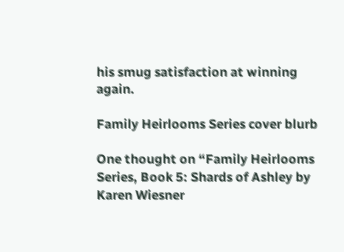his smug satisfaction at winning again.

Family Heirlooms Series cover blurb

One thought on “Family Heirlooms Series, Book 5: Shards of Ashley by Karen Wiesner